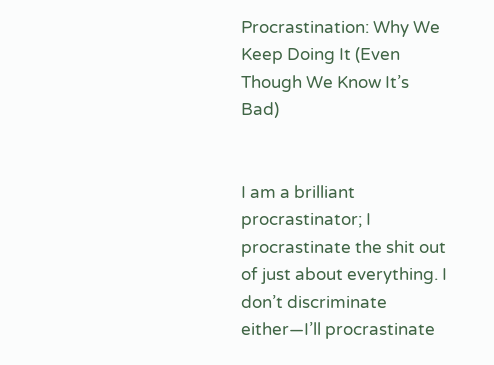Procrastination: Why We Keep Doing It (Even Though We Know It’s Bad)


I am a brilliant procrastinator; I procrastinate the shit out of just about everything. I don’t discriminate either—I’ll procrastinate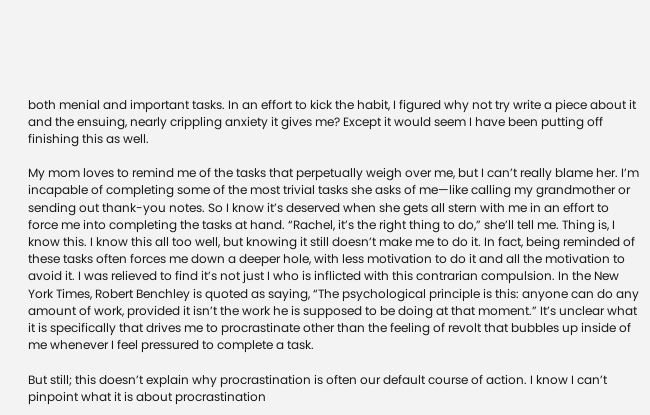both menial and important tasks. In an effort to kick the habit, I figured why not try write a piece about it and the ensuing, nearly crippling anxiety it gives me? Except it would seem I have been putting off finishing this as well.

My mom loves to remind me of the tasks that perpetually weigh over me, but I can’t really blame her. I’m incapable of completing some of the most trivial tasks she asks of me—like calling my grandmother or sending out thank-you notes. So I know it’s deserved when she gets all stern with me in an effort to force me into completing the tasks at hand. “Rachel, it’s the right thing to do,” she’ll tell me. Thing is, I know this. I know this all too well, but knowing it still doesn’t make me to do it. In fact, being reminded of these tasks often forces me down a deeper hole, with less motivation to do it and all the motivation to avoid it. I was relieved to find it’s not just I who is inflicted with this contrarian compulsion. In the New York Times, Robert Benchley is quoted as saying, “The psychological principle is this: anyone can do any amount of work, provided it isn’t the work he is supposed to be doing at that moment.” It’s unclear what it is specifically that drives me to procrastinate other than the feeling of revolt that bubbles up inside of me whenever I feel pressured to complete a task.

But still; this doesn’t explain why procrastination is often our default course of action. I know I can’t pinpoint what it is about procrastination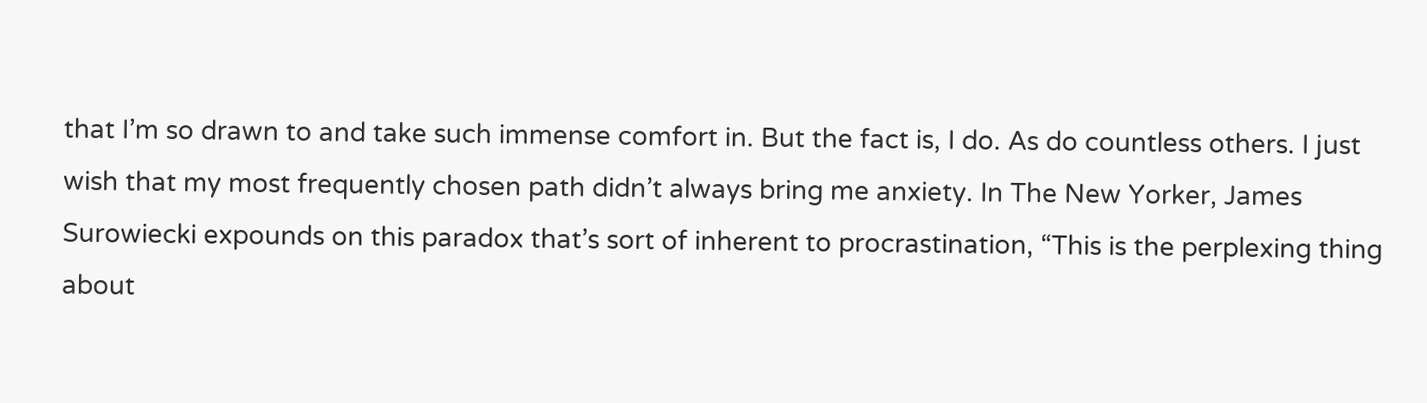that I’m so drawn to and take such immense comfort in. But the fact is, I do. As do countless others. I just wish that my most frequently chosen path didn’t always bring me anxiety. In The New Yorker, James Surowiecki expounds on this paradox that’s sort of inherent to procrastination, “This is the perplexing thing about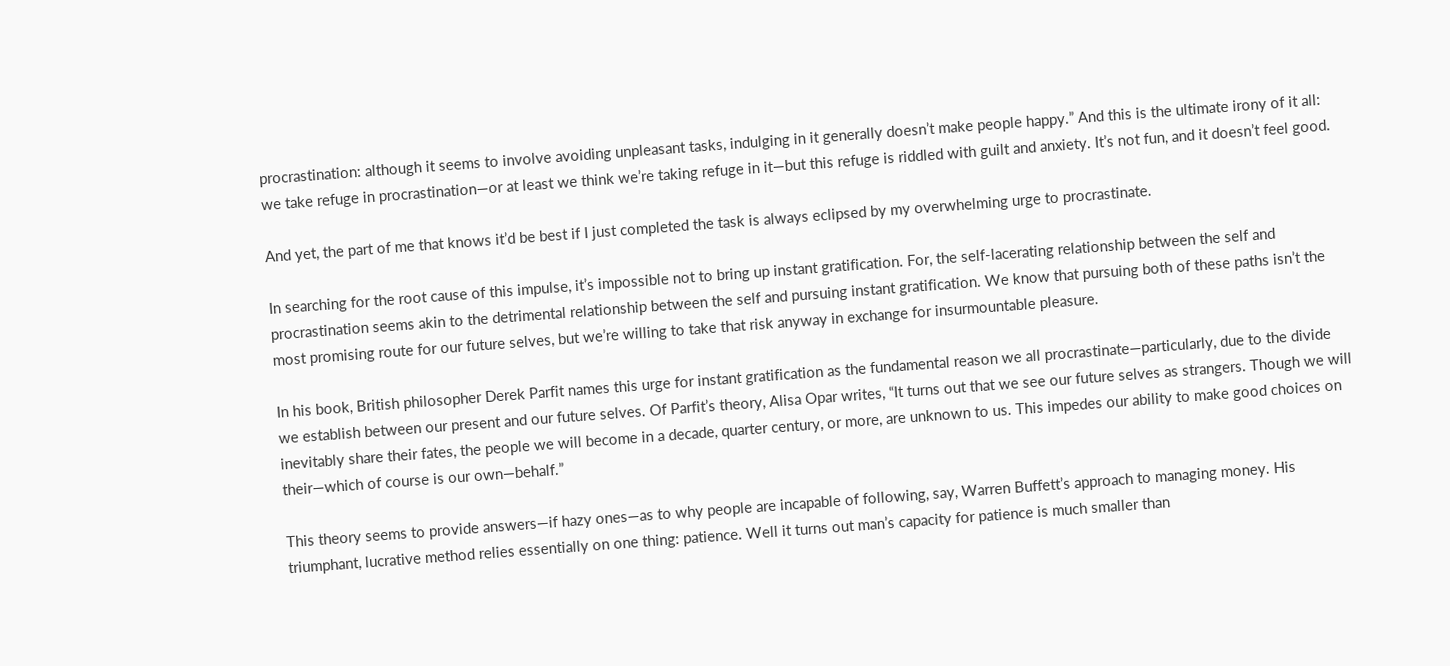procrastination: although it seems to involve avoiding unpleasant tasks, indulging in it generally doesn’t make people happy.” And this is the ultimate irony of it all: we take refuge in procrastination—or at least we think we’re taking refuge in it—but this refuge is riddled with guilt and anxiety. It’s not fun, and it doesn’t feel good.

And yet, the part of me that knows it’d be best if I just completed the task is always eclipsed by my overwhelming urge to procrastinate.

In searching for the root cause of this impulse, it’s impossible not to bring up instant gratification. For, the self-lacerating relationship between the self and procrastination seems akin to the detrimental relationship between the self and pursuing instant gratification. We know that pursuing both of these paths isn’t the most promising route for our future selves, but we’re willing to take that risk anyway in exchange for insurmountable pleasure.

In his book, British philosopher Derek Parfit names this urge for instant gratification as the fundamental reason we all procrastinate—particularly, due to the divide we establish between our present and our future selves. Of Parfit’s theory, Alisa Opar writes, “It turns out that we see our future selves as strangers. Though we will inevitably share their fates, the people we will become in a decade, quarter century, or more, are unknown to us. This impedes our ability to make good choices on their—which of course is our own—behalf.”

This theory seems to provide answers—if hazy ones—as to why people are incapable of following, say, Warren Buffett’s approach to managing money. His triumphant, lucrative method relies essentially on one thing: patience. Well it turns out man’s capacity for patience is much smaller than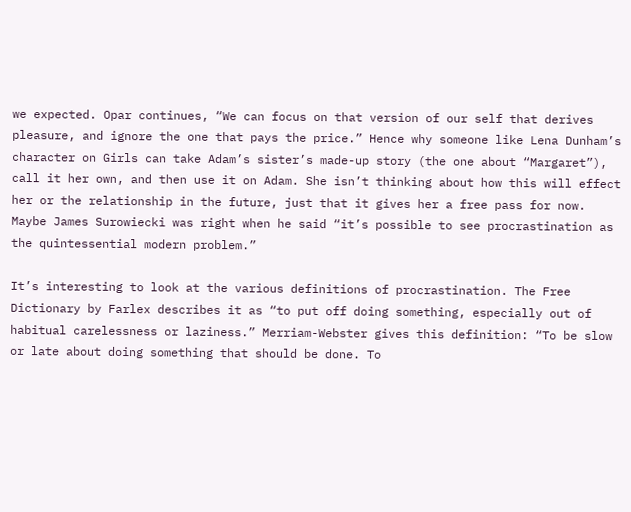we expected. Opar continues, “We can focus on that version of our self that derives pleasure, and ignore the one that pays the price.” Hence why someone like Lena Dunham’s character on Girls can take Adam’s sister’s made-up story (the one about “Margaret”), call it her own, and then use it on Adam. She isn’t thinking about how this will effect her or the relationship in the future, just that it gives her a free pass for now. Maybe James Surowiecki was right when he said “it’s possible to see procrastination as the quintessential modern problem.”

It’s interesting to look at the various definitions of procrastination. The Free Dictionary by Farlex describes it as “to put off doing something, especially out of habitual carelessness or laziness.” Merriam-Webster gives this definition: “To be slow or late about doing something that should be done. To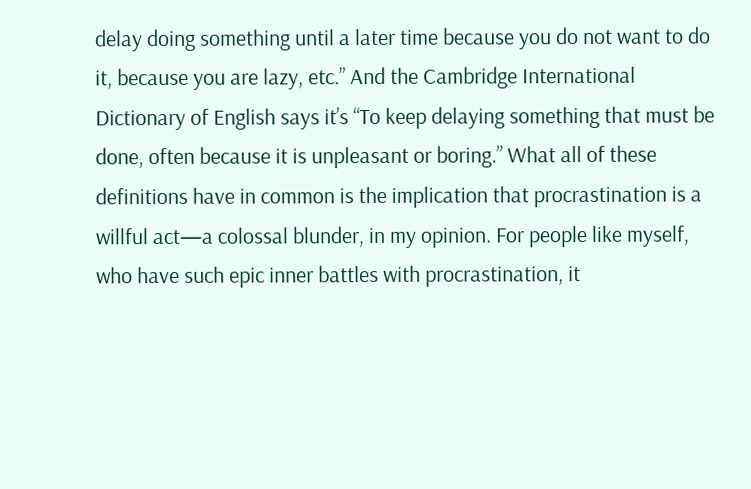delay doing something until a later time because you do not want to do it, because you are lazy, etc.” And the Cambridge International Dictionary of English says it’s “To keep delaying something that must be done, often because it is unpleasant or boring.” What all of these definitions have in common is the implication that procrastination is a willful act—a colossal blunder, in my opinion. For people like myself, who have such epic inner battles with procrastination, it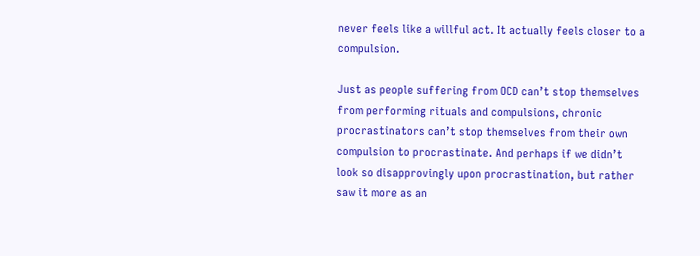never feels like a willful act. It actually feels closer to a compulsion.

Just as people suffering from OCD can’t stop themselves from performing rituals and compulsions, chronic procrastinators can’t stop themselves from their own compulsion to procrastinate. And perhaps if we didn’t look so disapprovingly upon procrastination, but rather saw it more as an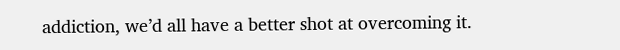addiction, we’d all have a better shot at overcoming it.